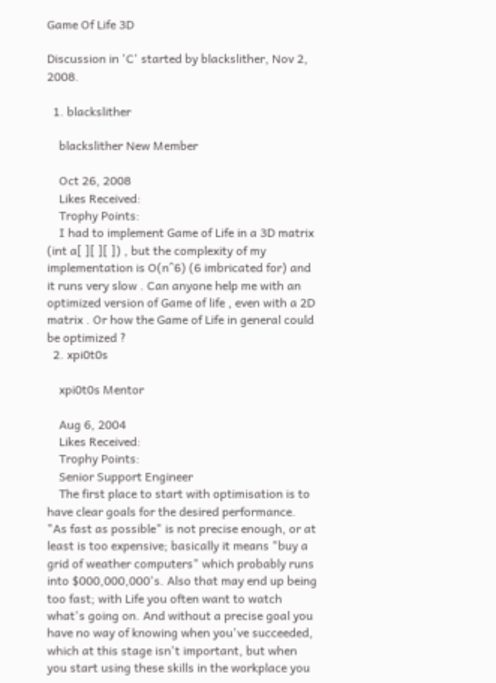Game Of Life 3D

Discussion in 'C' started by blackslither, Nov 2, 2008.

  1. blackslither

    blackslither New Member

    Oct 26, 2008
    Likes Received:
    Trophy Points:
    I had to implement Game of Life in a 3D matrix (int a[ ][ ][ ]) , but the complexity of my implementation is O(n^6) (6 imbricated for) and it runs very slow . Can anyone help me with an optimized version of Game of life , even with a 2D matrix . Or how the Game of Life in general could be optimized ?
  2. xpi0t0s

    xpi0t0s Mentor

    Aug 6, 2004
    Likes Received:
    Trophy Points:
    Senior Support Engineer
    The first place to start with optimisation is to have clear goals for the desired performance. "As fast as possible" is not precise enough, or at least is too expensive; basically it means "buy a grid of weather computers" which probably runs into $000,000,000's. Also that may end up being too fast; with Life you often want to watch what's going on. And without a precise goal you have no way of knowing when you've succeeded, which at this stage isn't important, but when you start using these skills in the workplace you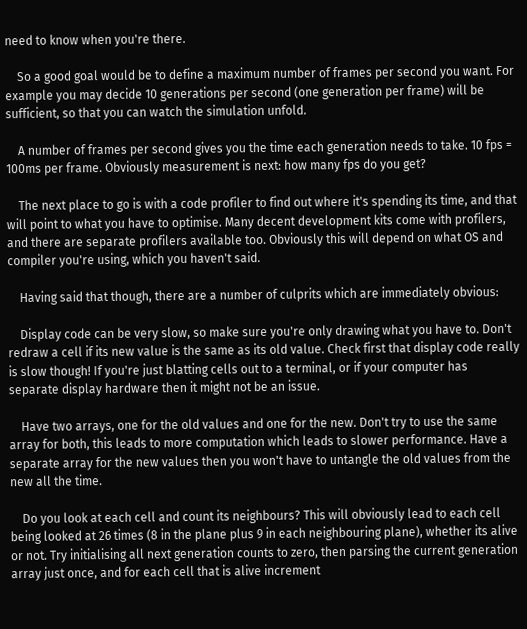need to know when you're there.

    So a good goal would be to define a maximum number of frames per second you want. For example you may decide 10 generations per second (one generation per frame) will be sufficient, so that you can watch the simulation unfold.

    A number of frames per second gives you the time each generation needs to take. 10 fps = 100ms per frame. Obviously measurement is next: how many fps do you get?

    The next place to go is with a code profiler to find out where it's spending its time, and that will point to what you have to optimise. Many decent development kits come with profilers, and there are separate profilers available too. Obviously this will depend on what OS and compiler you're using, which you haven't said.

    Having said that though, there are a number of culprits which are immediately obvious:

    Display code can be very slow, so make sure you're only drawing what you have to. Don't redraw a cell if its new value is the same as its old value. Check first that display code really is slow though! If you're just blatting cells out to a terminal, or if your computer has separate display hardware then it might not be an issue.

    Have two arrays, one for the old values and one for the new. Don't try to use the same array for both, this leads to more computation which leads to slower performance. Have a separate array for the new values then you won't have to untangle the old values from the new all the time.

    Do you look at each cell and count its neighbours? This will obviously lead to each cell being looked at 26 times (8 in the plane plus 9 in each neighbouring plane), whether its alive or not. Try initialising all next generation counts to zero, then parsing the current generation array just once, and for each cell that is alive increment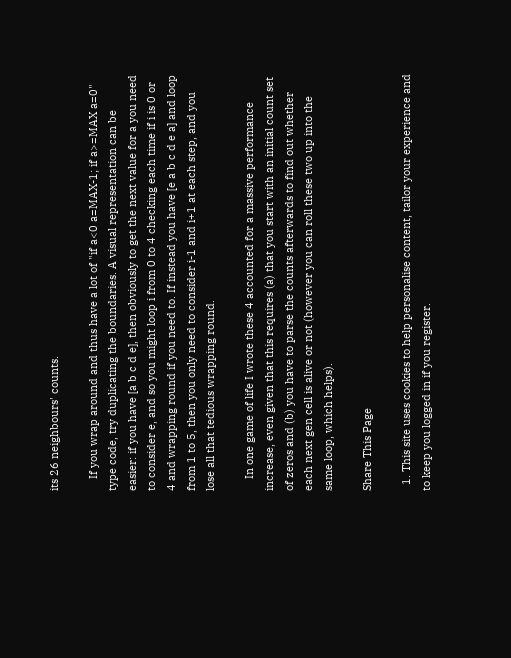its 26 neighbours' counts.

    If you wrap around and thus have a lot of "if a<0 a=MAX-1; if a>=MAX a=0" type code, try duplicating the boundaries. A visual representation can be easier: if you have [a b c d e], then obviously to get the next value for a you need to consider e, and so you might loop i from 0 to 4 checking each time if i is 0 or 4 and wrapping round if you need to. If instead you have [e a b c d e a] and loop from 1 to 5, then you only need to consider i-1 and i+1 at each step, and you lose all that tedious wrapping round.

    In one game of life I wrote these 4 accounted for a massive performance increase, even given that this requires (a) that you start with an initial count set of zeros and (b) you have to parse the counts afterwards to find out whether each next gen cell is alive or not (however you can roll these two up into the same loop, which helps).

Share This Page

  1. This site uses cookies to help personalise content, tailor your experience and to keep you logged in if you register.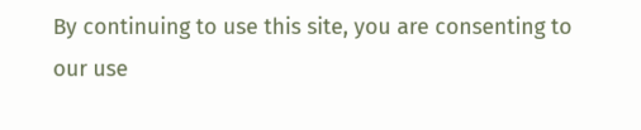By continuing to use this site, you are consenting to our use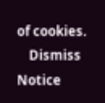of cookies.
    Dismiss Notice